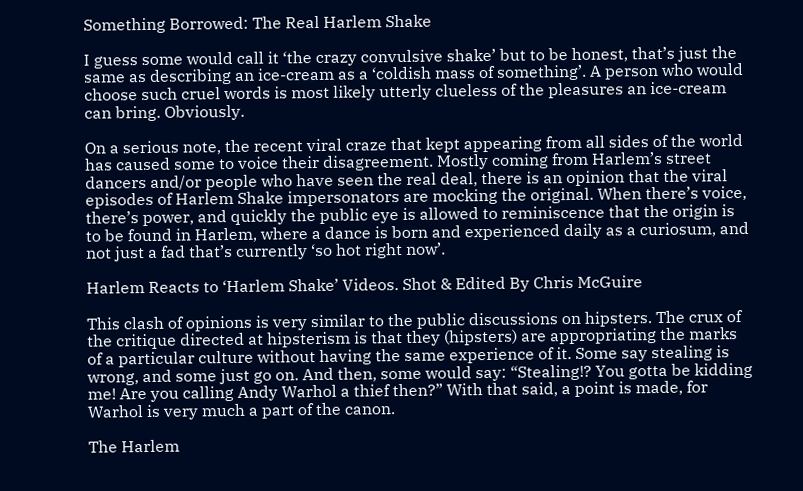Something Borrowed: The Real Harlem Shake

I guess some would call it ‘the crazy convulsive shake’ but to be honest, that’s just the same as describing an ice-cream as a ‘coldish mass of something’. A person who would choose such cruel words is most likely utterly clueless of the pleasures an ice-cream can bring. Obviously.

On a serious note, the recent viral craze that kept appearing from all sides of the world has caused some to voice their disagreement. Mostly coming from Harlem’s street dancers and/or people who have seen the real deal, there is an opinion that the viral episodes of Harlem Shake impersonators are mocking the original. When there’s voice, there’s power, and quickly the public eye is allowed to reminiscence that the origin is to be found in Harlem, where a dance is born and experienced daily as a curiosum, and not just a fad that’s currently ‘so hot right now’.

Harlem Reacts to ‘Harlem Shake’ Videos. Shot & Edited By Chris McGuire

This clash of opinions is very similar to the public discussions on hipsters. The crux of the critique directed at hipsterism is that they (hipsters) are appropriating the marks of a particular culture without having the same experience of it. Some say stealing is wrong, and some just go on. And then, some would say: “Stealing!? You gotta be kidding me! Are you calling Andy Warhol a thief then?” With that said, a point is made, for Warhol is very much a part of the canon.

The Harlem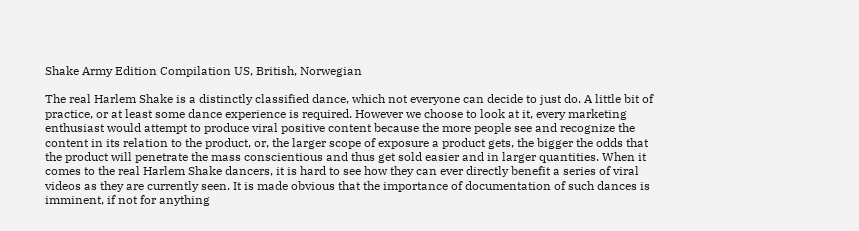Shake Army Edition Compilation US, British, Norwegian

The real Harlem Shake is a distinctly classified dance, which not everyone can decide to just do. A little bit of practice, or at least some dance experience is required. However we choose to look at it, every marketing enthusiast would attempt to produce viral positive content because the more people see and recognize the content in its relation to the product, or, the larger scope of exposure a product gets, the bigger the odds that the product will penetrate the mass conscientious and thus get sold easier and in larger quantities. When it comes to the real Harlem Shake dancers, it is hard to see how they can ever directly benefit a series of viral videos as they are currently seen. It is made obvious that the importance of documentation of such dances is imminent, if not for anything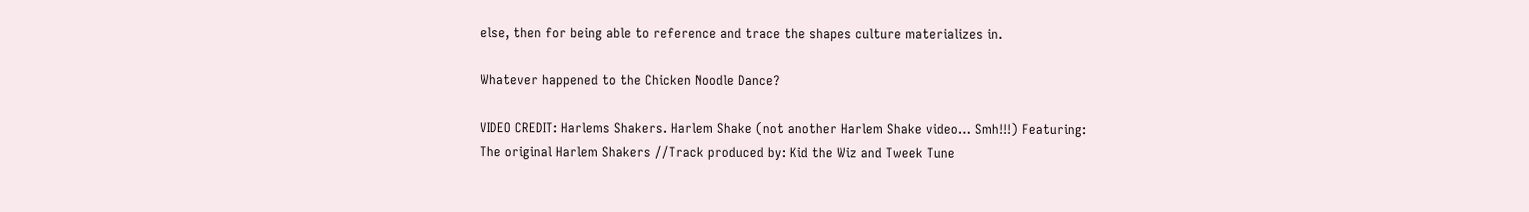else, then for being able to reference and trace the shapes culture materializes in.

Whatever happened to the Chicken Noodle Dance?

VIDEO CREDIT: Harlems Shakers. Harlem Shake (not another Harlem Shake video… Smh!!!) Featuring: The original Harlem Shakers //Track produced by: Kid the Wiz and Tweek Tune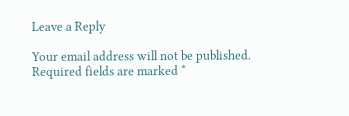Leave a Reply

Your email address will not be published. Required fields are marked *